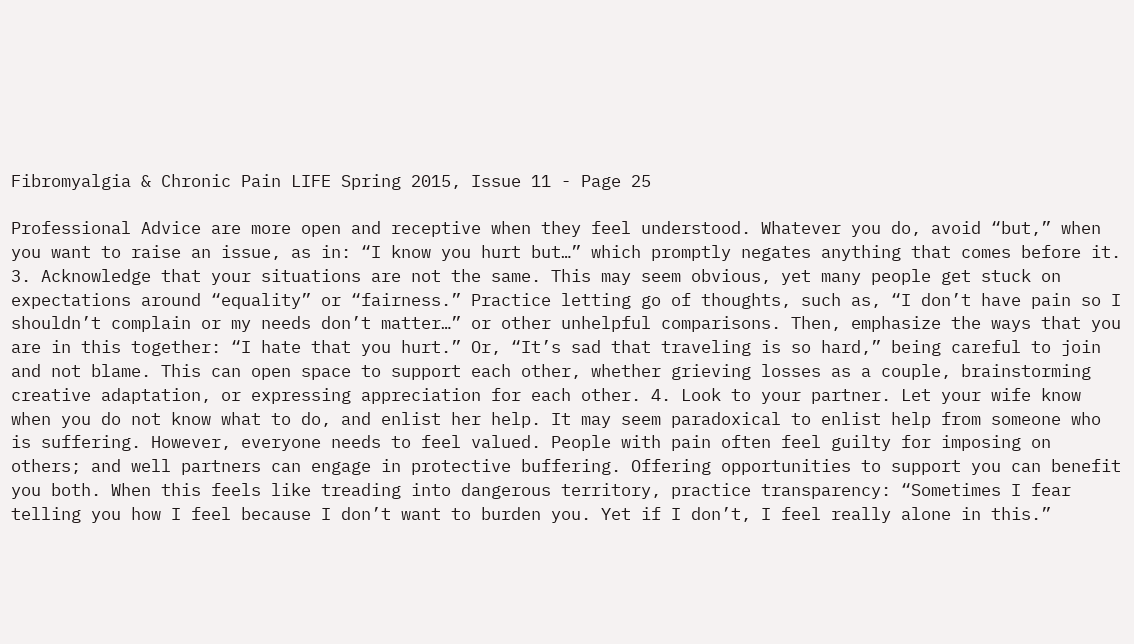Fibromyalgia & Chronic Pain LIFE Spring 2015, Issue 11 - Page 25

Professional Advice are more open and receptive when they feel understood. Whatever you do, avoid “but,” when you want to raise an issue, as in: “I know you hurt but…” which promptly negates anything that comes before it. 3. Acknowledge that your situations are not the same. This may seem obvious, yet many people get stuck on expectations around “equality” or “fairness.” Practice letting go of thoughts, such as, “I don’t have pain so I shouldn’t complain or my needs don’t matter…” or other unhelpful comparisons. Then, emphasize the ways that you are in this together: “I hate that you hurt.” Or, “It’s sad that traveling is so hard,” being careful to join and not blame. This can open space to support each other, whether grieving losses as a couple, brainstorming creative adaptation, or expressing appreciation for each other. 4. Look to your partner. Let your wife know when you do not know what to do, and enlist her help. It may seem paradoxical to enlist help from someone who is suffering. However, everyone needs to feel valued. People with pain often feel guilty for imposing on others; and well partners can engage in protective buffering. Offering opportunities to support you can benefit you both. When this feels like treading into dangerous territory, practice transparency: “Sometimes I fear telling you how I feel because I don’t want to burden you. Yet if I don’t, I feel really alone in this.”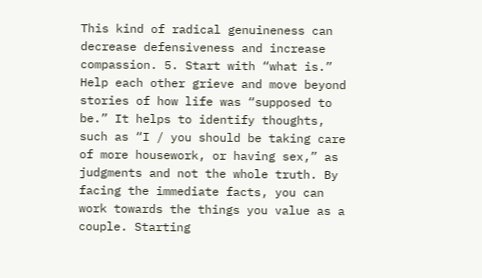This kind of radical genuineness can decrease defensiveness and increase compassion. 5. Start with “what is.” Help each other grieve and move beyond stories of how life was “supposed to be.” It helps to identify thoughts, such as “I / you should be taking care of more housework, or having sex,” as judgments and not the whole truth. By facing the immediate facts, you can work towards the things you value as a couple. Starting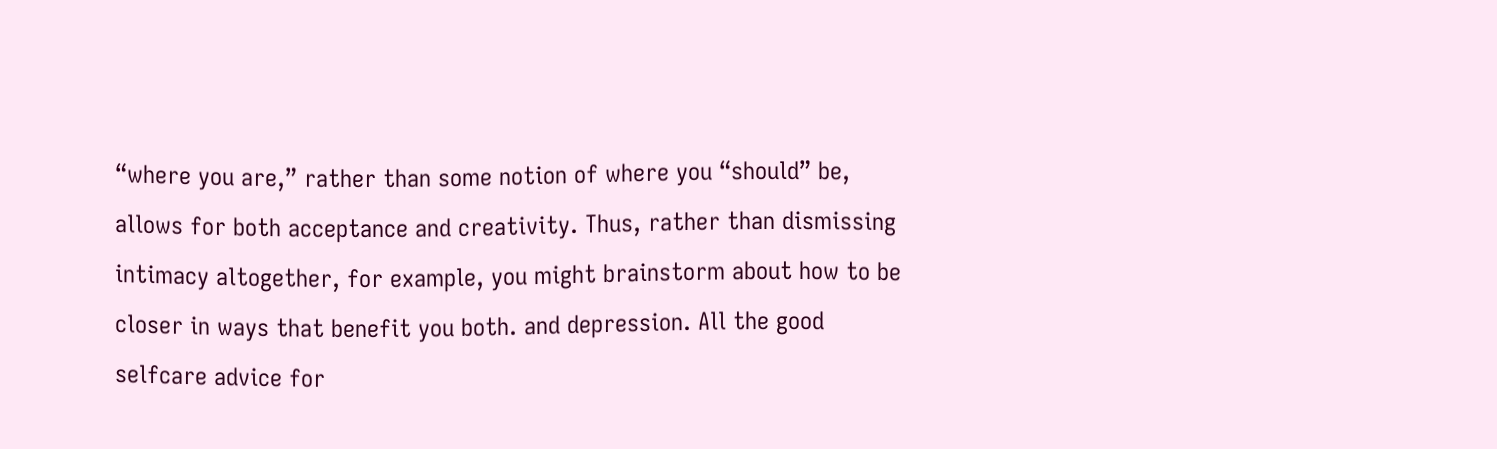“where you are,” rather than some notion of where you “should” be, allows for both acceptance and creativity. Thus, rather than dismissing intimacy altogether, for example, you might brainstorm about how to be closer in ways that benefit you both. and depression. All the good selfcare advice for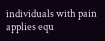individuals with pain applies equ